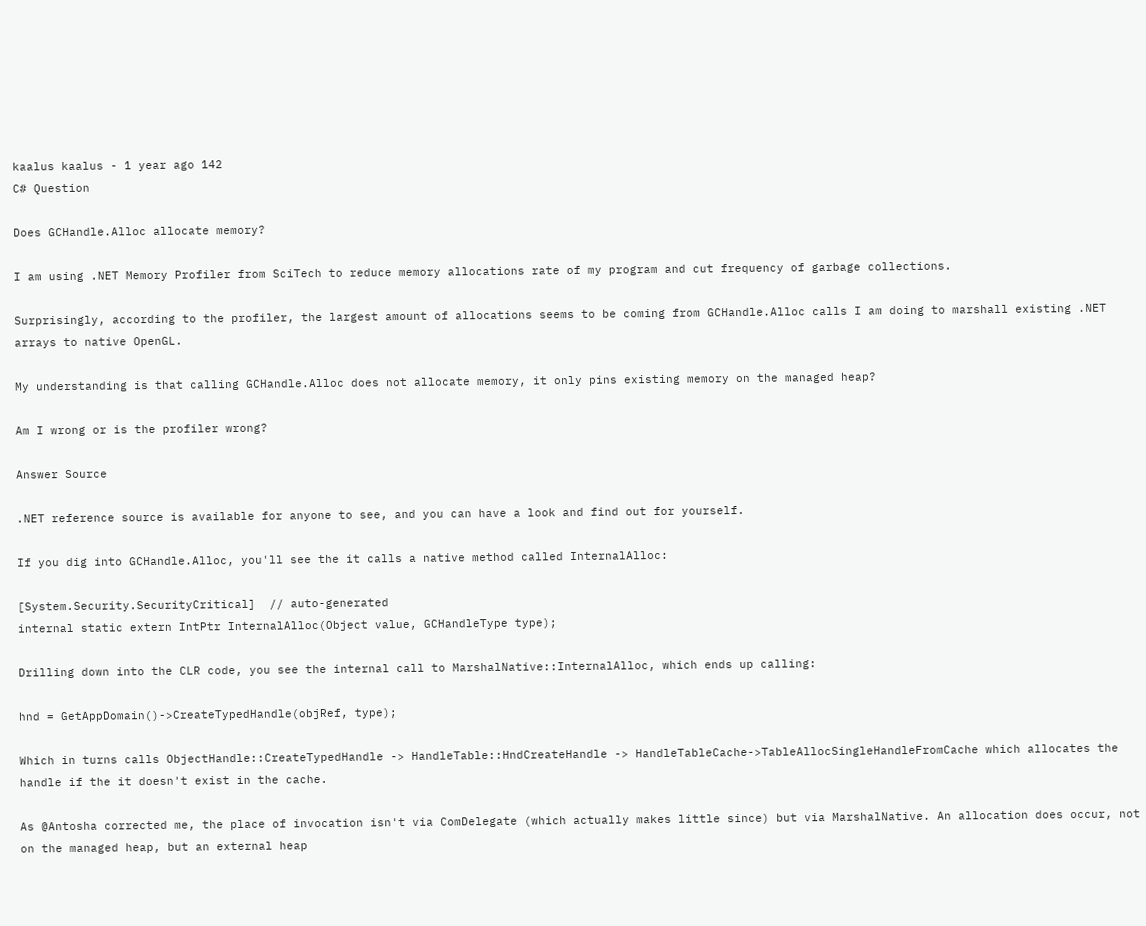kaalus kaalus - 1 year ago 142
C# Question

Does GCHandle.Alloc allocate memory?

I am using .NET Memory Profiler from SciTech to reduce memory allocations rate of my program and cut frequency of garbage collections.

Surprisingly, according to the profiler, the largest amount of allocations seems to be coming from GCHandle.Alloc calls I am doing to marshall existing .NET arrays to native OpenGL.

My understanding is that calling GCHandle.Alloc does not allocate memory, it only pins existing memory on the managed heap?

Am I wrong or is the profiler wrong?

Answer Source

.NET reference source is available for anyone to see, and you can have a look and find out for yourself.

If you dig into GCHandle.Alloc, you'll see the it calls a native method called InternalAlloc:

[System.Security.SecurityCritical]  // auto-generated
internal static extern IntPtr InternalAlloc(Object value, GCHandleType type);

Drilling down into the CLR code, you see the internal call to MarshalNative::InternalAlloc, which ends up calling:

hnd = GetAppDomain()->CreateTypedHandle(objRef, type);

Which in turns calls ObjectHandle::CreateTypedHandle -> HandleTable::HndCreateHandle -> HandleTableCache->TableAllocSingleHandleFromCache which allocates the handle if the it doesn't exist in the cache.

As @Antosha corrected me, the place of invocation isn't via ComDelegate (which actually makes little since) but via MarshalNative. An allocation does occur, not on the managed heap, but an external heap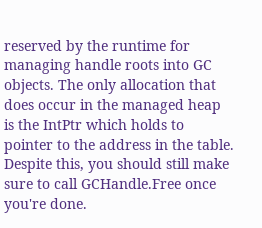reserved by the runtime for managing handle roots into GC objects. The only allocation that does occur in the managed heap is the IntPtr which holds to pointer to the address in the table. Despite this, you should still make sure to call GCHandle.Free once you're done.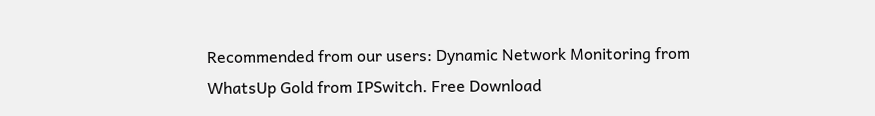Recommended from our users: Dynamic Network Monitoring from WhatsUp Gold from IPSwitch. Free Download